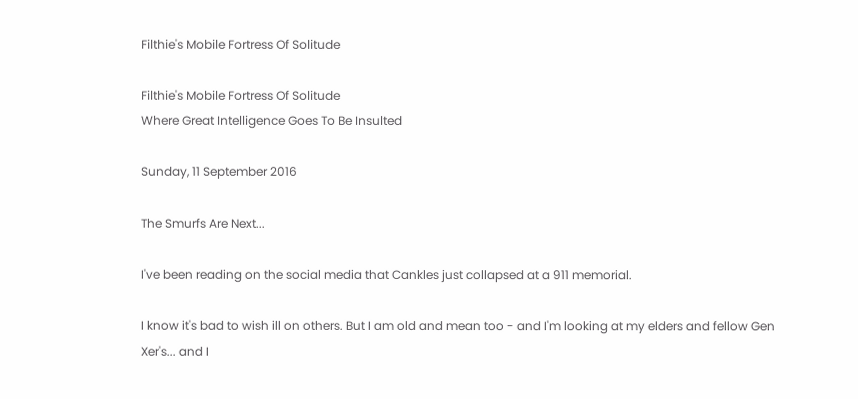Filthie's Mobile Fortress Of Solitude

Filthie's Mobile Fortress Of Solitude
Where Great Intelligence Goes To Be Insulted

Sunday, 11 September 2016

The Smurfs Are Next...

I've been reading on the social media that Cankles just collapsed at a 911 memorial.

I know it's bad to wish ill on others. But I am old and mean too - and I'm looking at my elders and fellow Gen Xer's... and I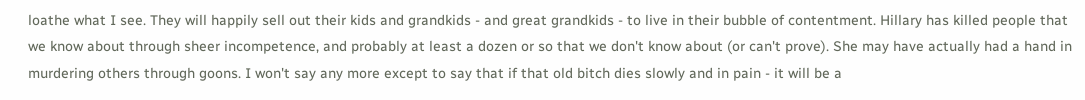loathe what I see. They will happily sell out their kids and grandkids - and great grandkids - to live in their bubble of contentment. Hillary has killed people that we know about through sheer incompetence, and probably at least a dozen or so that we don't know about (or can't prove). She may have actually had a hand in murdering others through goons. I won't say any more except to say that if that old bitch dies slowly and in pain - it will be a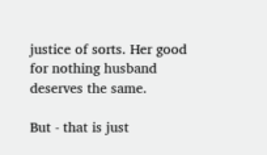justice of sorts. Her good for nothing husband deserves the same.

But - that is just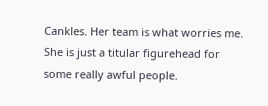Cankles. Her team is what worries me. She is just a titular figurehead for some really awful people.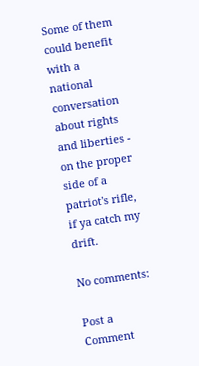Some of them could benefit with a national conversation about rights and liberties - on the proper side of a patriot's rifle, if ya catch my drift.

No comments:

Post a Comment